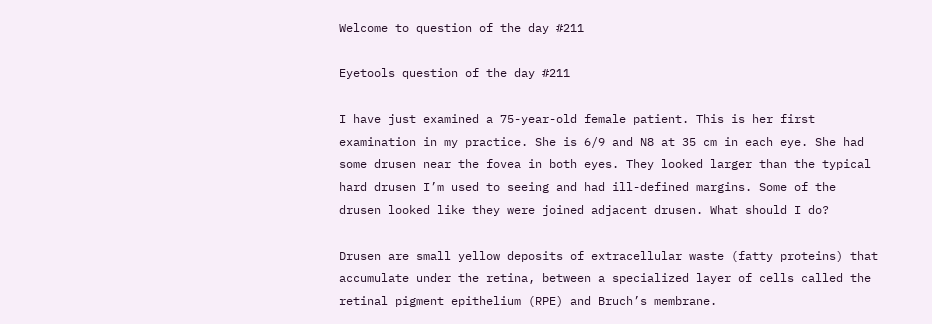Welcome to question of the day #211

Eyetools question of the day #211

I have just examined a 75-year-old female patient. This is her first examination in my practice. She is 6/9 and N8 at 35 cm in each eye. She had some drusen near the fovea in both eyes. They looked larger than the typical hard drusen I’m used to seeing and had ill-defined margins. Some of the drusen looked like they were joined adjacent drusen. What should I do?

Drusen are small yellow deposits of extracellular waste (fatty proteins) that accumulate under the retina, between a specialized layer of cells called the retinal pigment epithelium (RPE) and Bruch’s membrane.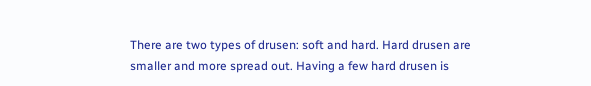There are two types of drusen: soft and hard. Hard drusen are smaller and more spread out. Having a few hard drusen is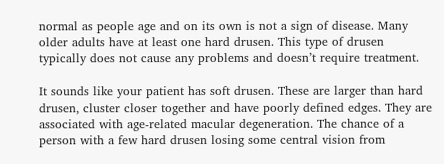normal as people age and on its own is not a sign of disease. Many older adults have at least one hard drusen. This type of drusen typically does not cause any problems and doesn’t require treatment.

It sounds like your patient has soft drusen. These are larger than hard drusen, cluster closer together and have poorly defined edges. They are associated with age-related macular degeneration. The chance of a person with a few hard drusen losing some central vision from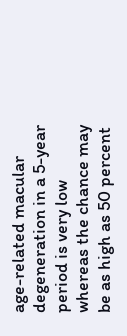age-related macular degeneration in a 5-year period is very low whereas the chance may be as high as 50 percent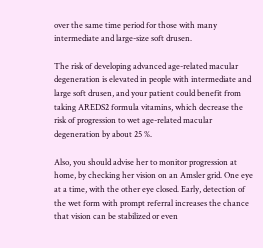over the same time period for those with many intermediate and large-size soft drusen.

The risk of developing advanced age-related macular degeneration is elevated in people with intermediate and large soft drusen, and your patient could benefit from taking AREDS2 formula vitamins, which decrease the risk of progression to wet age-related macular degeneration by about 25 %.

Also, you should advise her to monitor progression at home, by checking her vision on an Amsler grid. One eye at a time, with the other eye closed. Early, detection of the wet form with prompt referral increases the chance that vision can be stabilized or even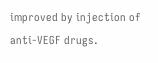improved by injection of anti-VEGF drugs.